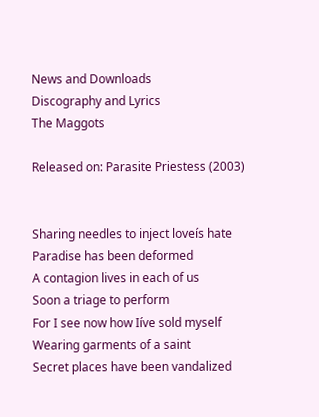News and Downloads
Discography and Lyrics
The Maggots

Released on: Parasite Priestess (2003)


Sharing needles to inject loveís hate
Paradise has been deformed
A contagion lives in each of us
Soon a triage to perform
For I see now how Iíve sold myself
Wearing garments of a saint
Secret places have been vandalized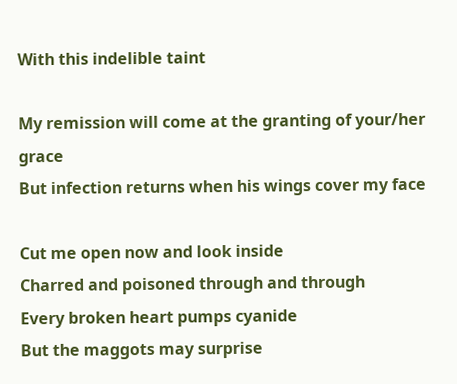With this indelible taint

My remission will come at the granting of your/her grace
But infection returns when his wings cover my face

Cut me open now and look inside
Charred and poisoned through and through
Every broken heart pumps cyanide
But the maggots may surprise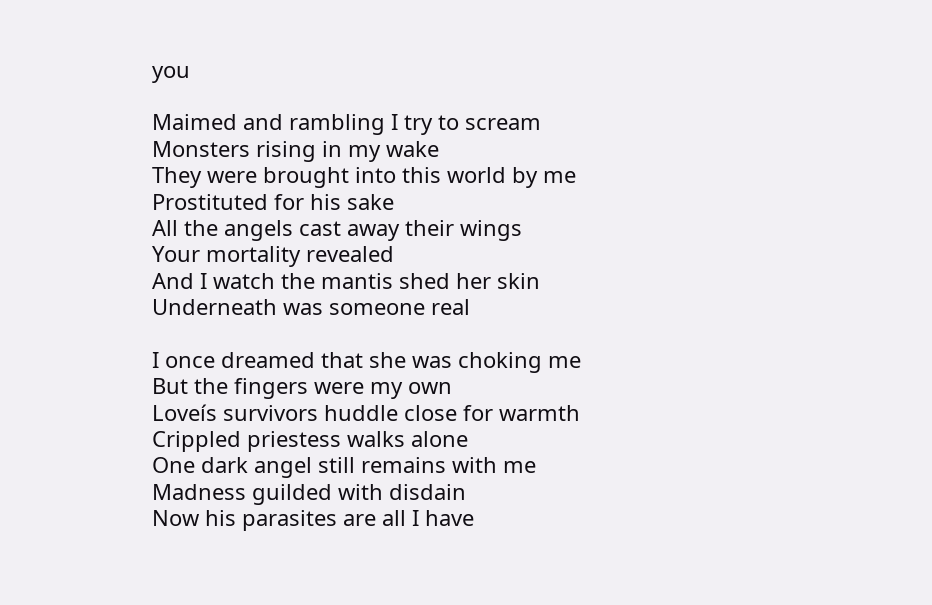you

Maimed and rambling I try to scream
Monsters rising in my wake
They were brought into this world by me
Prostituted for his sake
All the angels cast away their wings
Your mortality revealed
And I watch the mantis shed her skin
Underneath was someone real

I once dreamed that she was choking me
But the fingers were my own
Loveís survivors huddle close for warmth
Crippled priestess walks alone
One dark angel still remains with me
Madness guilded with disdain
Now his parasites are all I have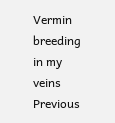Vermin breeding in my veins
Previous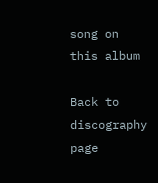song on this album

Back to discography page